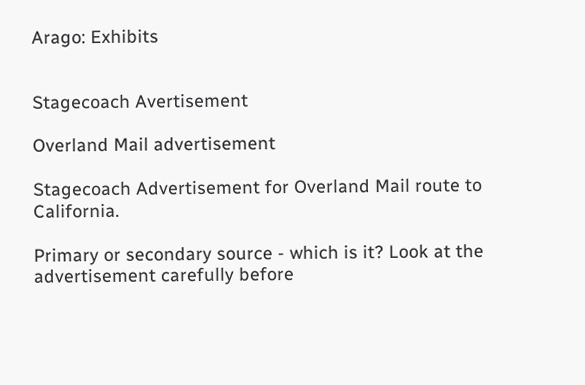Arago: Exhibits


Stagecoach Avertisement

Overland Mail advertisement

Stagecoach Advertisement for Overland Mail route to California.

Primary or secondary source - which is it? Look at the advertisement carefully before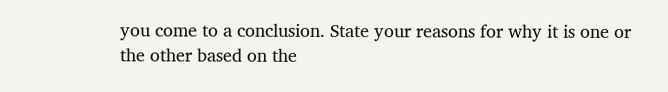you come to a conclusion. State your reasons for why it is one or the other based on the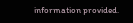information provided.